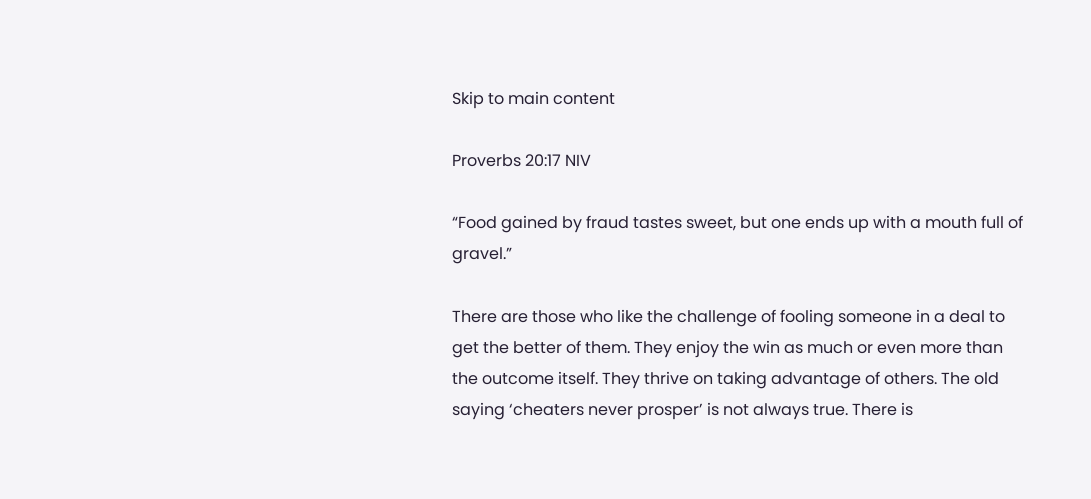Skip to main content

Proverbs 20:17 NIV

“Food gained by fraud tastes sweet, but one ends up with a mouth full of gravel.”

There are those who like the challenge of fooling someone in a deal to get the better of them. They enjoy the win as much or even more than the outcome itself. They thrive on taking advantage of others. The old saying ‘cheaters never prosper’ is not always true. There is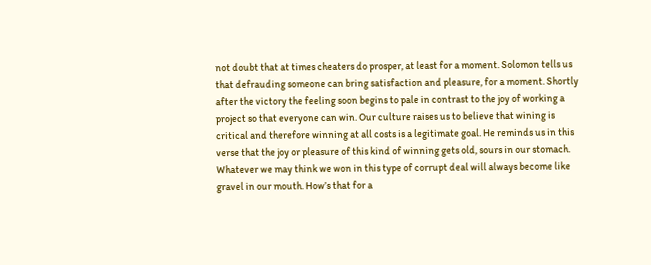not doubt that at times cheaters do prosper, at least for a moment. Solomon tells us that defrauding someone can bring satisfaction and pleasure, for a moment. Shortly after the victory the feeling soon begins to pale in contrast to the joy of working a project so that everyone can win. Our culture raises us to believe that wining is critical and therefore winning at all costs is a legitimate goal. He reminds us in this verse that the joy or pleasure of this kind of winning gets old, sours in our stomach. Whatever we may think we won in this type of corrupt deal will always become like gravel in our mouth. How’s that for a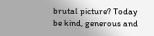brutal picture? Today be kind, generous and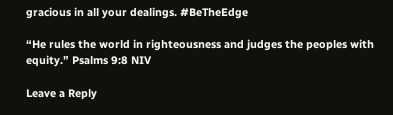gracious in all your dealings. #BeTheEdge

“He rules the world in righteousness and judges the peoples with equity.” Psalms 9:8 NIV

Leave a Reply